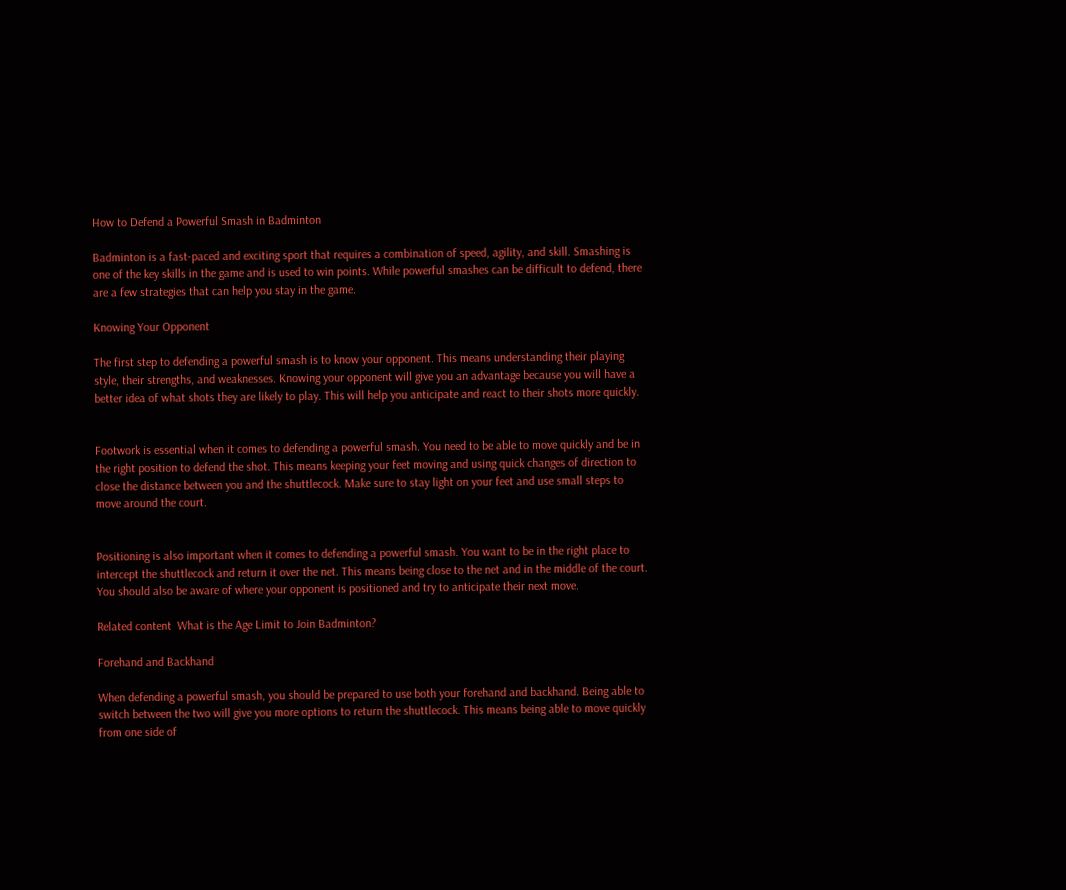How to Defend a Powerful Smash in Badminton

Badminton is a fast-paced and exciting sport that requires a combination of speed, agility, and skill. Smashing is one of the key skills in the game and is used to win points. While powerful smashes can be difficult to defend, there are a few strategies that can help you stay in the game.

Knowing Your Opponent

The first step to defending a powerful smash is to know your opponent. This means understanding their playing style, their strengths, and weaknesses. Knowing your opponent will give you an advantage because you will have a better idea of what shots they are likely to play. This will help you anticipate and react to their shots more quickly.


Footwork is essential when it comes to defending a powerful smash. You need to be able to move quickly and be in the right position to defend the shot. This means keeping your feet moving and using quick changes of direction to close the distance between you and the shuttlecock. Make sure to stay light on your feet and use small steps to move around the court.


Positioning is also important when it comes to defending a powerful smash. You want to be in the right place to intercept the shuttlecock and return it over the net. This means being close to the net and in the middle of the court. You should also be aware of where your opponent is positioned and try to anticipate their next move.

Related content  What is the Age Limit to Join Badminton?

Forehand and Backhand

When defending a powerful smash, you should be prepared to use both your forehand and backhand. Being able to switch between the two will give you more options to return the shuttlecock. This means being able to move quickly from one side of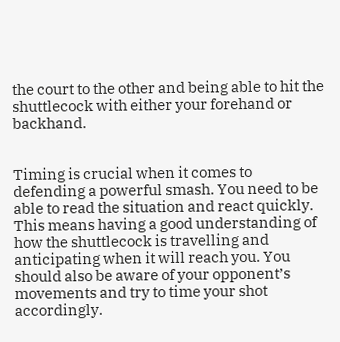the court to the other and being able to hit the shuttlecock with either your forehand or backhand.


Timing is crucial when it comes to defending a powerful smash. You need to be able to read the situation and react quickly. This means having a good understanding of how the shuttlecock is travelling and anticipating when it will reach you. You should also be aware of your opponent’s movements and try to time your shot accordingly.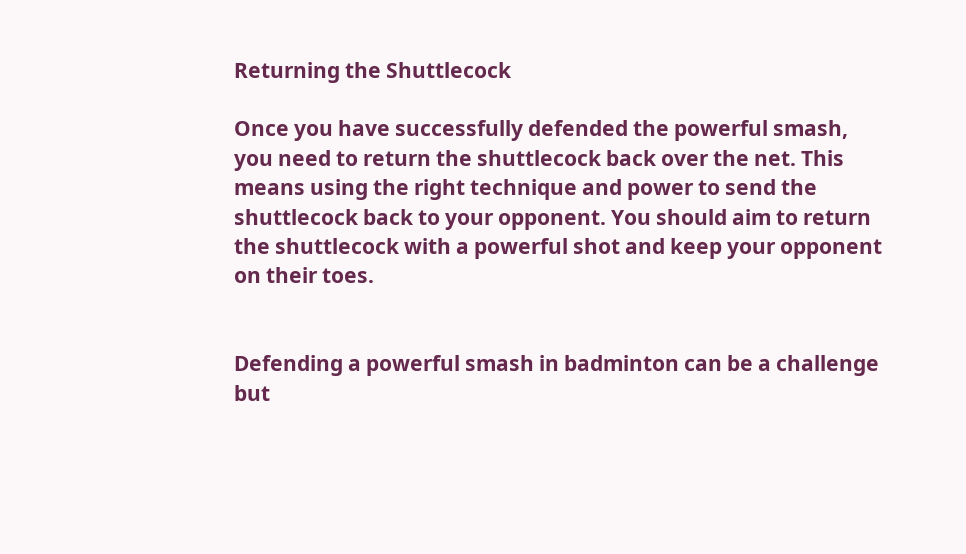Returning the Shuttlecock

Once you have successfully defended the powerful smash, you need to return the shuttlecock back over the net. This means using the right technique and power to send the shuttlecock back to your opponent. You should aim to return the shuttlecock with a powerful shot and keep your opponent on their toes.


Defending a powerful smash in badminton can be a challenge but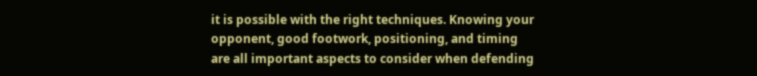it is possible with the right techniques. Knowing your opponent, good footwork, positioning, and timing are all important aspects to consider when defending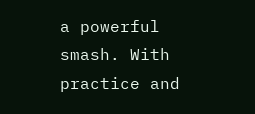a powerful smash. With practice and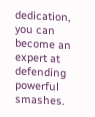dedication, you can become an expert at defending powerful smashes.